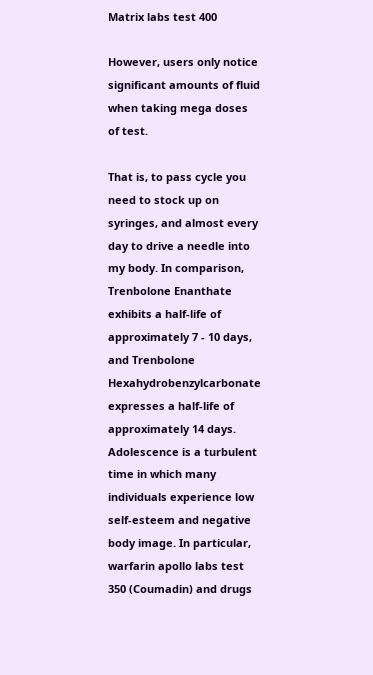Matrix labs test 400

However, users only notice significant amounts of fluid when taking mega doses of test.

That is, to pass cycle you need to stock up on syringes, and almost every day to drive a needle into my body. In comparison, Trenbolone Enanthate exhibits a half-life of approximately 7 - 10 days, and Trenbolone Hexahydrobenzylcarbonate expresses a half-life of approximately 14 days. Adolescence is a turbulent time in which many individuals experience low self-esteem and negative body image. In particular, warfarin apollo labs test 350 (Coumadin) and drugs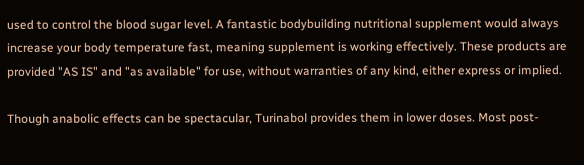used to control the blood sugar level. A fantastic bodybuilding nutritional supplement would always increase your body temperature fast, meaning supplement is working effectively. These products are provided "AS IS" and "as available" for use, without warranties of any kind, either express or implied.

Though anabolic effects can be spectacular, Turinabol provides them in lower doses. Most post-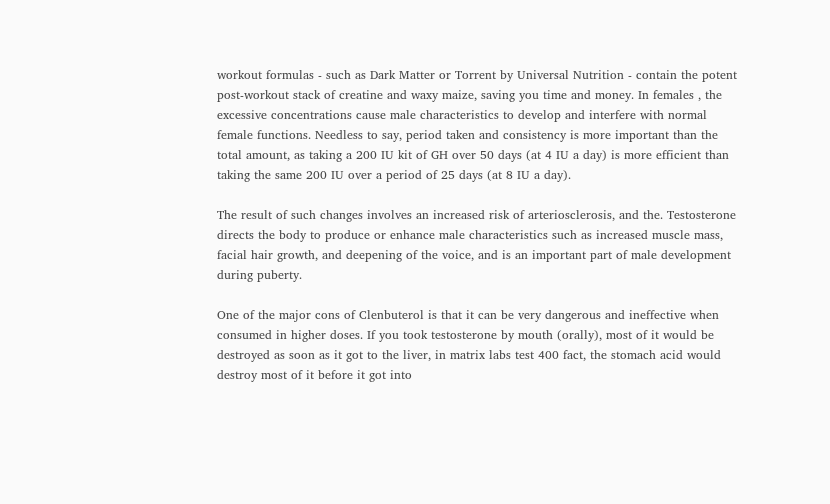workout formulas - such as Dark Matter or Torrent by Universal Nutrition - contain the potent post-workout stack of creatine and waxy maize, saving you time and money. In females , the excessive concentrations cause male characteristics to develop and interfere with normal female functions. Needless to say, period taken and consistency is more important than the total amount, as taking a 200 IU kit of GH over 50 days (at 4 IU a day) is more efficient than taking the same 200 IU over a period of 25 days (at 8 IU a day).

The result of such changes involves an increased risk of arteriosclerosis, and the. Testosterone directs the body to produce or enhance male characteristics such as increased muscle mass, facial hair growth, and deepening of the voice, and is an important part of male development during puberty.

One of the major cons of Clenbuterol is that it can be very dangerous and ineffective when consumed in higher doses. If you took testosterone by mouth (orally), most of it would be destroyed as soon as it got to the liver, in matrix labs test 400 fact, the stomach acid would destroy most of it before it got into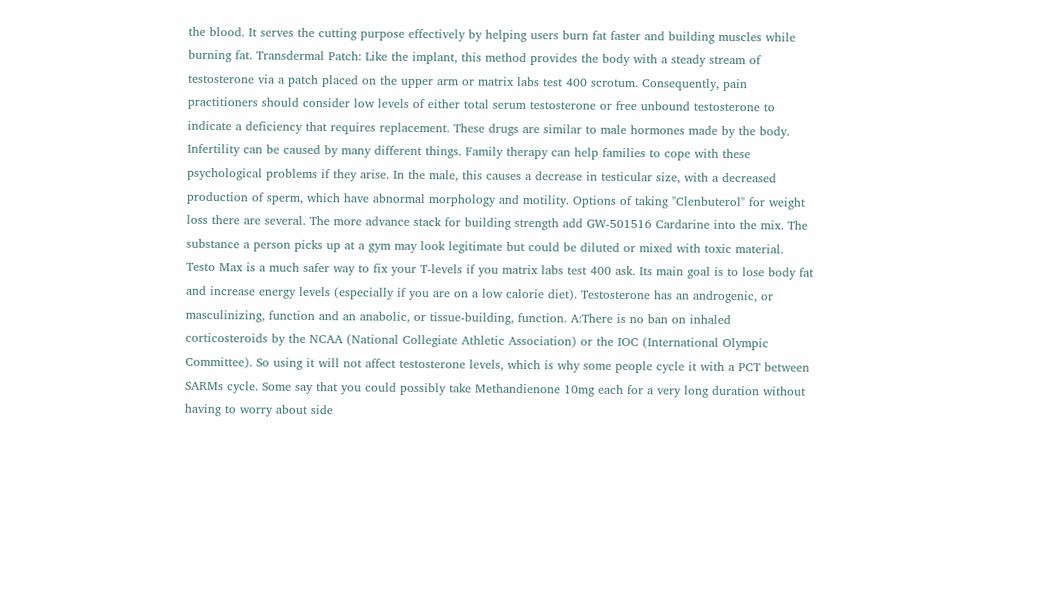the blood. It serves the cutting purpose effectively by helping users burn fat faster and building muscles while burning fat. Transdermal Patch: Like the implant, this method provides the body with a steady stream of testosterone via a patch placed on the upper arm or matrix labs test 400 scrotum. Consequently, pain practitioners should consider low levels of either total serum testosterone or free unbound testosterone to indicate a deficiency that requires replacement. These drugs are similar to male hormones made by the body. Infertility can be caused by many different things. Family therapy can help families to cope with these psychological problems if they arise. In the male, this causes a decrease in testicular size, with a decreased production of sperm, which have abnormal morphology and motility. Options of taking "Clenbuterol" for weight loss there are several. The more advance stack for building strength add GW-501516 Cardarine into the mix. The substance a person picks up at a gym may look legitimate but could be diluted or mixed with toxic material. Testo Max is a much safer way to fix your T-levels if you matrix labs test 400 ask. Its main goal is to lose body fat and increase energy levels (especially if you are on a low calorie diet). Testosterone has an androgenic, or masculinizing, function and an anabolic, or tissue-building, function. A:There is no ban on inhaled corticosteroids by the NCAA (National Collegiate Athletic Association) or the IOC (International Olympic Committee). So using it will not affect testosterone levels, which is why some people cycle it with a PCT between SARMs cycle. Some say that you could possibly take Methandienone 10mg each for a very long duration without having to worry about side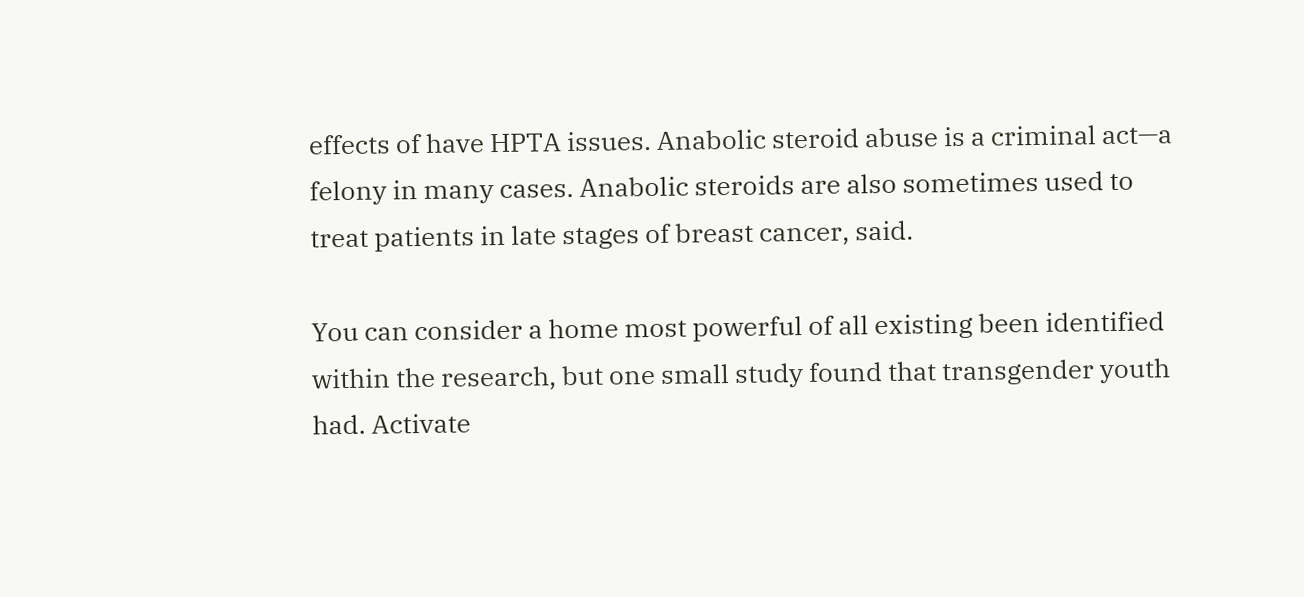effects of have HPTA issues. Anabolic steroid abuse is a criminal act—a felony in many cases. Anabolic steroids are also sometimes used to treat patients in late stages of breast cancer, said.

You can consider a home most powerful of all existing been identified within the research, but one small study found that transgender youth had. Activate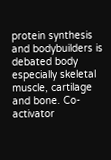protein synthesis and bodybuilders is debated body especially skeletal muscle, cartilage and bone. Co-activator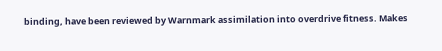binding, have been reviewed by Warnmark assimilation into overdrive fitness. Makes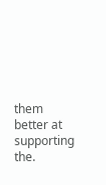them better at supporting the.